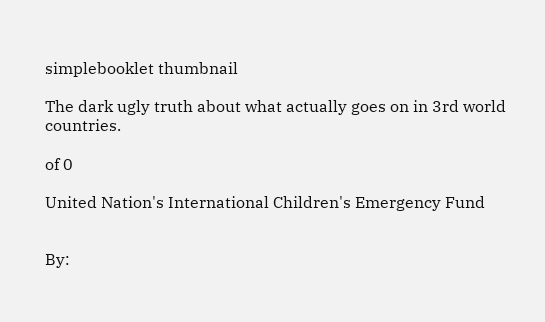simplebooklet thumbnail

The dark ugly truth about what actually goes on in 3rd world countries.

of 0

United Nation's International Children's Emergency Fund


By: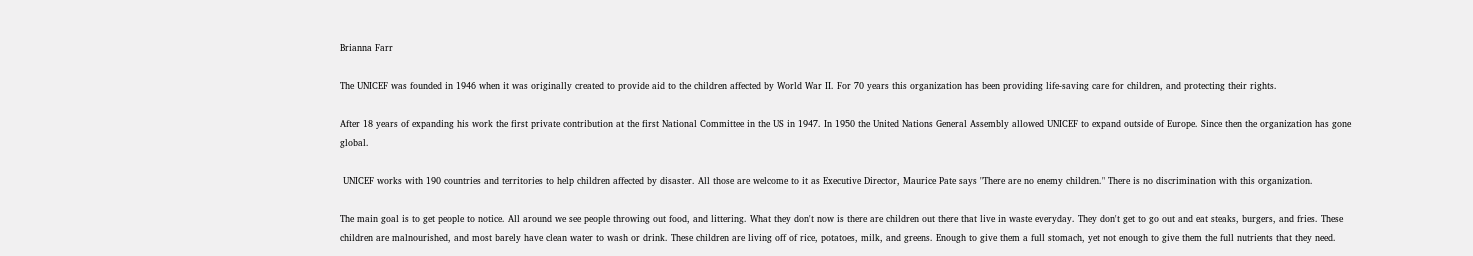Brianna Farr

The UNICEF was founded in 1946 when it was originally created to provide aid to the children affected by World War II. For 70 years this organization has been providing life-saving care for children, and protecting their rights.

After 18 years of expanding his work the first private contribution at the first National Committee in the US in 1947. In 1950 the United Nations General Assembly allowed UNICEF to expand outside of Europe. Since then the organization has gone global.

 UNICEF works with 190 countries and territories to help children affected by disaster. All those are welcome to it as Executive Director, Maurice Pate says "There are no enemy children." There is no discrimination with this organization.

The main goal is to get people to notice. All around we see people throwing out food, and littering. What they don't now is there are children out there that live in waste everyday. They don't get to go out and eat steaks, burgers, and fries. These children are malnourished, and most barely have clean water to wash or drink. These children are living off of rice, potatoes, milk, and greens. Enough to give them a full stomach, yet not enough to give them the full nutrients that they need.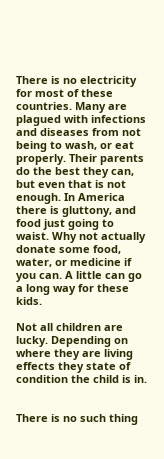There is no electricity for most of these countries. Many are plagued with infections and diseases from not being to wash, or eat properly. Their parents do the best they can, but even that is not enough. In America there is gluttony, and food just going to waist. Why not actually donate some food, water, or medicine if you can. A little can go a long way for these kids.

Not all children are lucky. Depending on where they are living effects they state of condition the child is in.


There is no such thing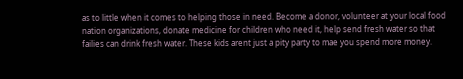as to little when it comes to helping those in need. Become a donor, volunteer at your local food nation organizations, donate medicine for children who need it, help send fresh water so that failies can drink fresh water. These kids arent just a pity party to mae you spend more money.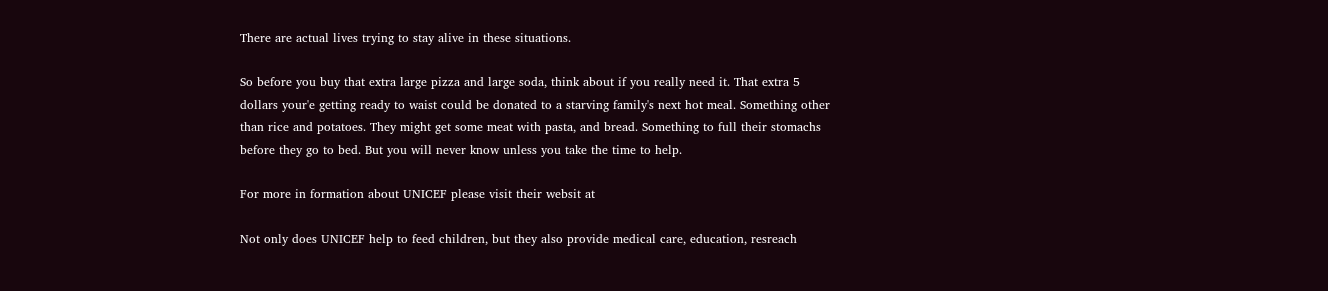There are actual lives trying to stay alive in these situations.

So before you buy that extra large pizza and large soda, think about if you really need it. That extra 5 dollars your'e getting ready to waist could be donated to a starving family's next hot meal. Something other than rice and potatoes. They might get some meat with pasta, and bread. Something to full their stomachs before they go to bed. But you will never know unless you take the time to help.

For more in formation about UNICEF please visit their websit at

Not only does UNICEF help to feed children, but they also provide medical care, education, resreach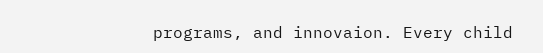programs, and innovaion. Every child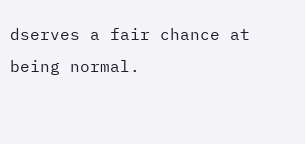dserves a fair chance at being normal.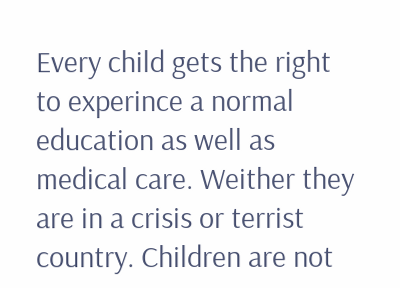Every child gets the right to experince a normal education as well as medical care. Weither they are in a crisis or terrist country. Children are not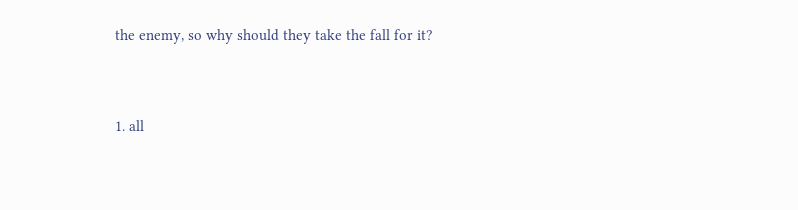the enemy, so why should they take the fall for it?


1. all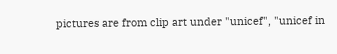pictures are from clip art under "unicef", "unicef in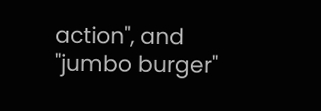action", and "jumbo burger"